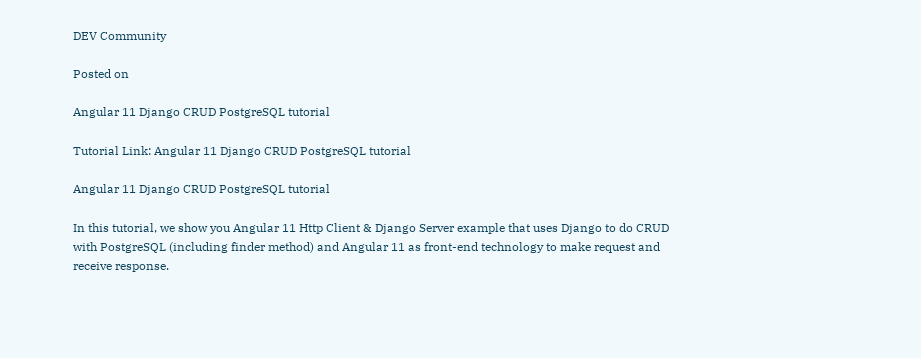DEV Community

Posted on

Angular 11 Django CRUD PostgreSQL tutorial

Tutorial Link: Angular 11 Django CRUD PostgreSQL tutorial

Angular 11 Django CRUD PostgreSQL tutorial

In this tutorial, we show you Angular 11 Http Client & Django Server example that uses Django to do CRUD with PostgreSQL (including finder method) and Angular 11 as front-end technology to make request and receive response.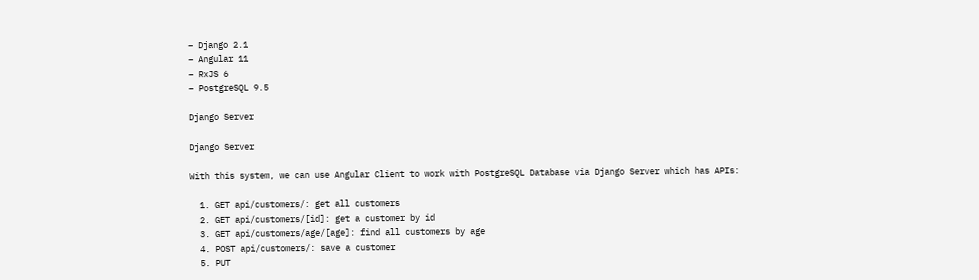– Django 2.1
– Angular 11
– RxJS 6
– PostgreSQL 9.5

Django Server

Django Server

With this system, we can use Angular Client to work with PostgreSQL Database via Django Server which has APIs:

  1. GET api/customers/: get all customers
  2. GET api/customers/[id]: get a customer by id
  3. GET api/customers/age/[age]: find all customers by age
  4. POST api/customers/: save a customer
  5. PUT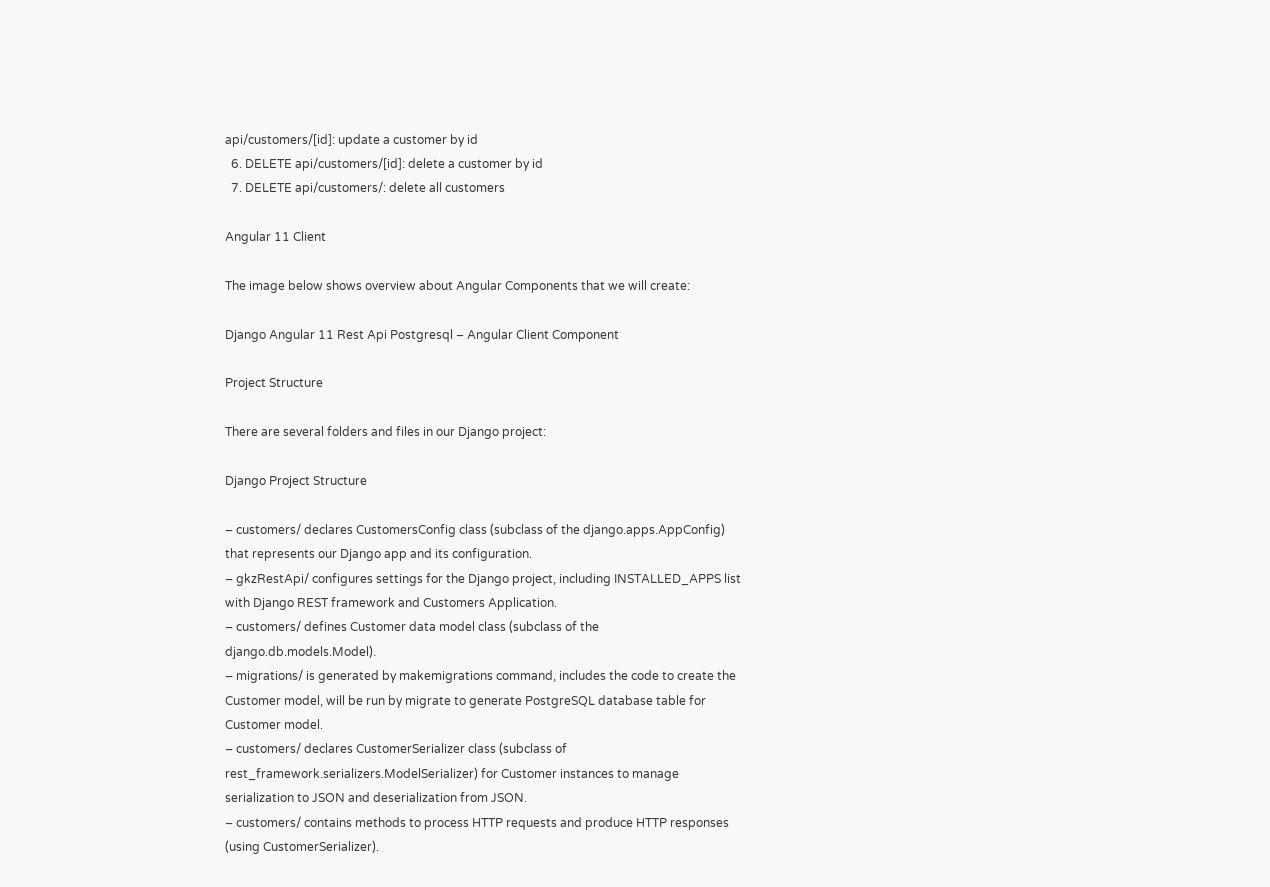api/customers/[id]: update a customer by id
  6. DELETE api/customers/[id]: delete a customer by id
  7. DELETE api/customers/: delete all customers

Angular 11 Client

The image below shows overview about Angular Components that we will create:

Django Angular 11 Rest Api Postgresql – Angular Client Component

Project Structure

There are several folders and files in our Django project:

Django Project Structure

– customers/ declares CustomersConfig class (subclass of the django.apps.AppConfig) that represents our Django app and its configuration.
– gkzRestApi/ configures settings for the Django project, including INSTALLED_APPS list with Django REST framework and Customers Application.
– customers/ defines Customer data model class (subclass of the django.db.models.Model).
– migrations/ is generated by makemigrations command, includes the code to create the Customer model, will be run by migrate to generate PostgreSQL database table for Customer model.
– customers/ declares CustomerSerializer class (subclass of rest_framework.serializers.ModelSerializer) for Customer instances to manage serialization to JSON and deserialization from JSON.
– customers/ contains methods to process HTTP requests and produce HTTP responses (using CustomerSerializer).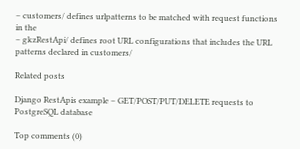– customers/ defines urlpatterns to be matched with request functions in the
– gkzRestApi/ defines root URL configurations that includes the URL patterns declared in customers/

Related posts

Django RestApis example – GET/POST/PUT/DELETE requests to PostgreSQL database

Top comments (0)